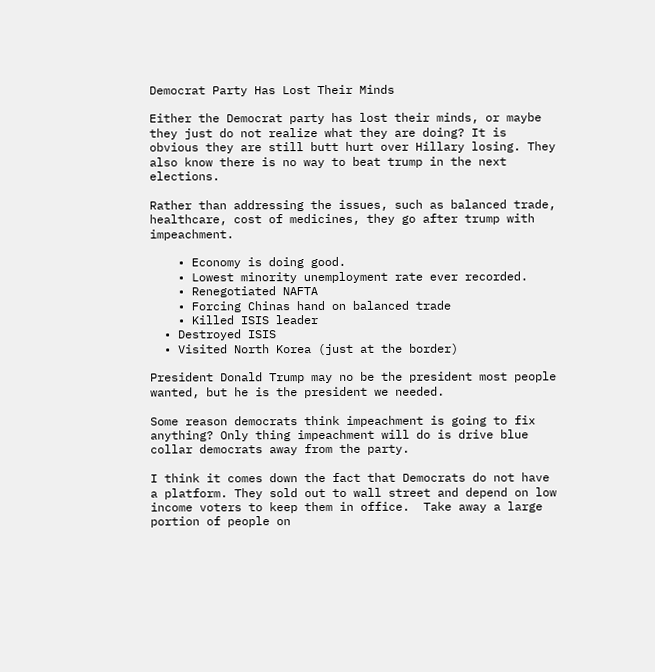Democrat Party Has Lost Their Minds

Either the Democrat party has lost their minds, or maybe they just do not realize what they are doing? It is obvious they are still butt hurt over Hillary losing. They also know there is no way to beat trump in the next elections.

Rather than addressing the issues, such as balanced trade, healthcare, cost of medicines, they go after trump with impeachment.

    • Economy is doing good.
    • Lowest minority unemployment rate ever recorded.
    • Renegotiated NAFTA
    • Forcing Chinas hand on balanced trade
    • Killed ISIS leader
  • Destroyed ISIS
  • Visited North Korea (just at the border)

President Donald Trump may no be the president most people wanted, but he is the president we needed.

Some reason democrats think impeachment is going to fix anything? Only thing impeachment will do is drive blue collar democrats away from the party.

I think it comes down the fact that Democrats do not have a platform. They sold out to wall street and depend on low income voters to keep them in office.  Take away a large portion of people on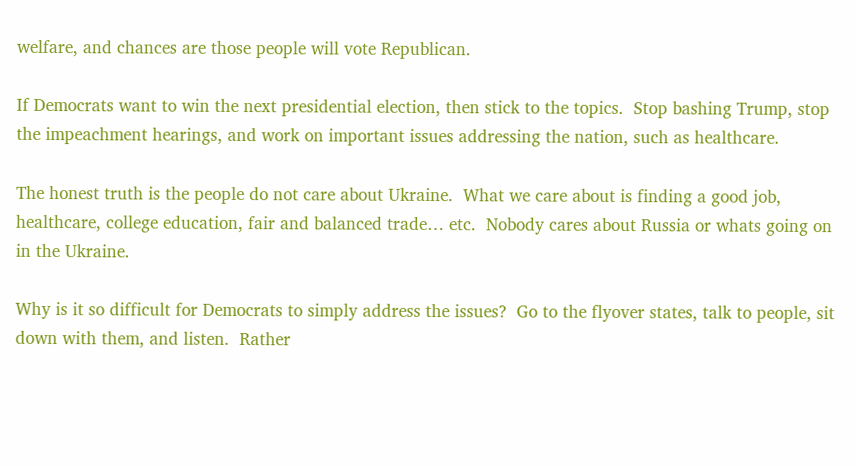welfare, and chances are those people will vote Republican.

If Democrats want to win the next presidential election, then stick to the topics.  Stop bashing Trump, stop the impeachment hearings, and work on important issues addressing the nation, such as healthcare.

The honest truth is the people do not care about Ukraine.  What we care about is finding a good job, healthcare, college education, fair and balanced trade… etc.  Nobody cares about Russia or whats going on in the Ukraine.

Why is it so difficult for Democrats to simply address the issues?  Go to the flyover states, talk to people, sit down with them, and listen.  Rather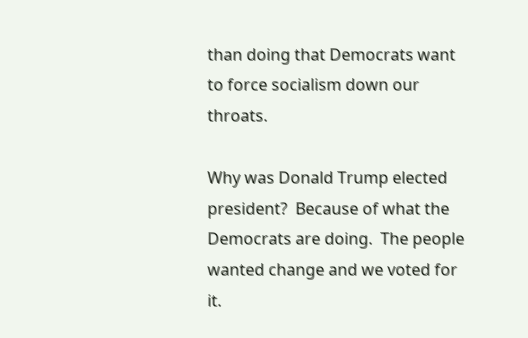than doing that Democrats want to force socialism down our throats.

Why was Donald Trump elected president?  Because of what the Democrats are doing.  The people wanted change and we voted for it.